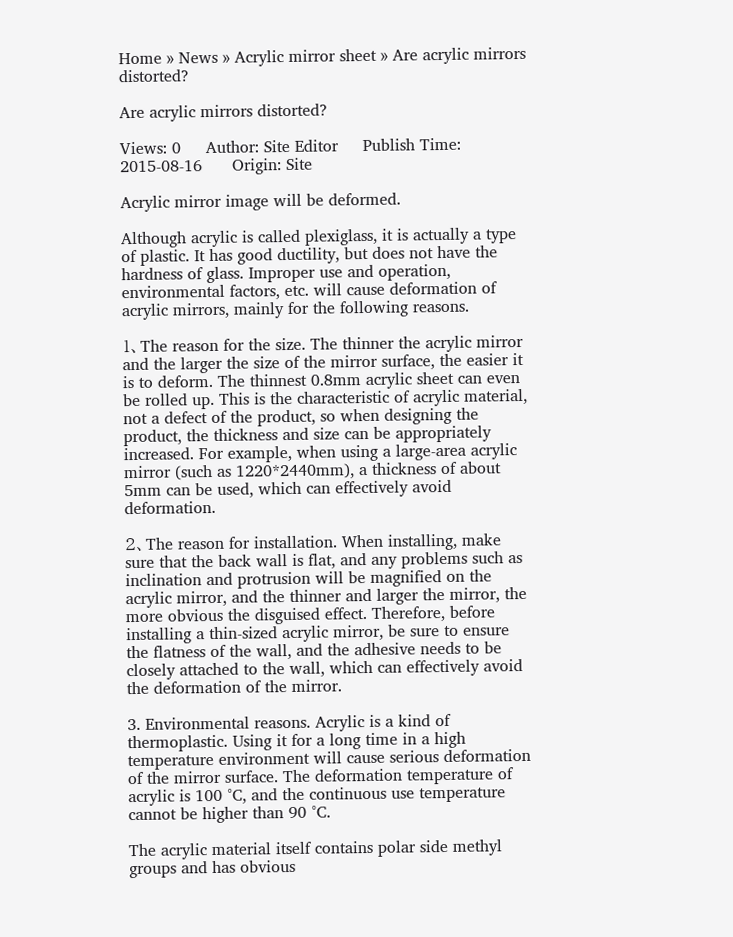Home » News » Acrylic mirror sheet » Are acrylic mirrors distorted?

Are acrylic mirrors distorted?

Views: 0     Author: Site Editor     Publish Time: 2015-08-16      Origin: Site

Acrylic mirror image will be deformed.

Although acrylic is called plexiglass, it is actually a type of plastic. It has good ductility, but does not have the hardness of glass. Improper use and operation, environmental factors, etc. will cause deformation of acrylic mirrors, mainly for the following reasons.

1、The reason for the size. The thinner the acrylic mirror and the larger the size of the mirror surface, the easier it is to deform. The thinnest 0.8mm acrylic sheet can even be rolled up. This is the characteristic of acrylic material, not a defect of the product, so when designing the product, the thickness and size can be appropriately increased. For example, when using a large-area acrylic mirror (such as 1220*2440mm), a thickness of about 5mm can be used, which can effectively avoid deformation.

2、The reason for installation. When installing, make sure that the back wall is flat, and any problems such as inclination and protrusion will be magnified on the acrylic mirror, and the thinner and larger the mirror, the more obvious the disguised effect. Therefore, before installing a thin-sized acrylic mirror, be sure to ensure the flatness of the wall, and the adhesive needs to be closely attached to the wall, which can effectively avoid the deformation of the mirror.

3. Environmental reasons. Acrylic is a kind of thermoplastic. Using it for a long time in a high temperature environment will cause serious deformation of the mirror surface. The deformation temperature of acrylic is 100 °C, and the continuous use temperature cannot be higher than 90 °C.

The acrylic material itself contains polar side methyl groups and has obvious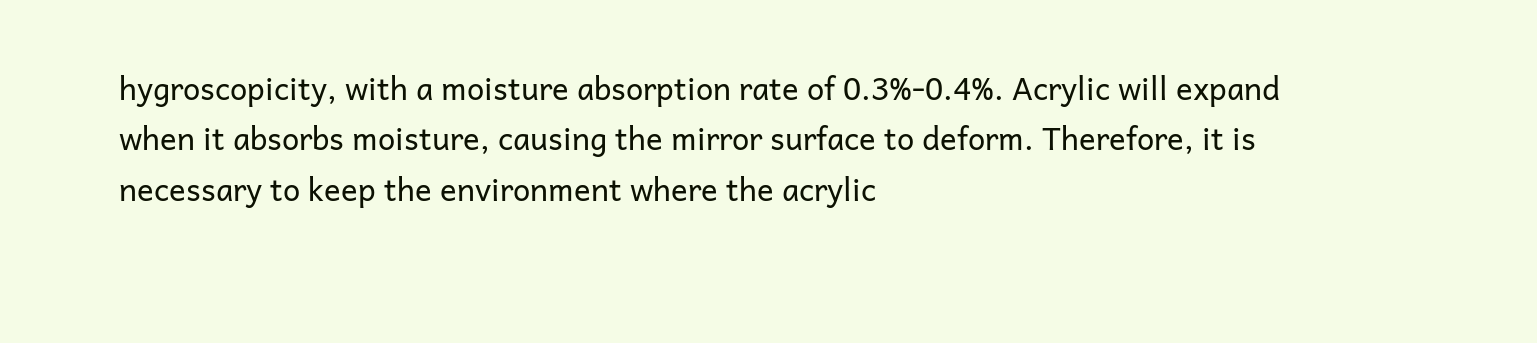hygroscopicity, with a moisture absorption rate of 0.3%-0.4%. Acrylic will expand when it absorbs moisture, causing the mirror surface to deform. Therefore, it is necessary to keep the environment where the acrylic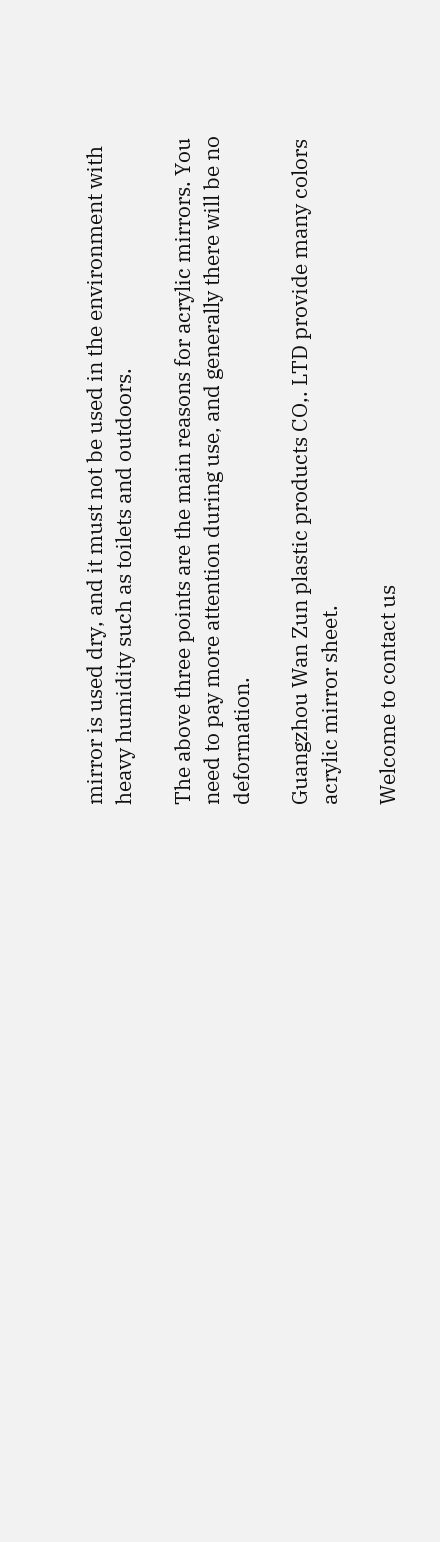mirror is used dry, and it must not be used in the environment with heavy humidity such as toilets and outdoors.

The above three points are the main reasons for acrylic mirrors. You need to pay more attention during use, and generally there will be no deformation.

Guangzhou Wan Zun plastic products CO,. LTD provide many colors acrylic mirror sheet.

Welcome to contact us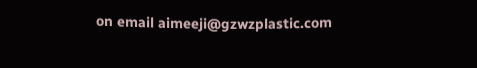on email aimeeji@gzwzplastic.com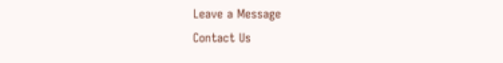Leave a Message
Contact Us